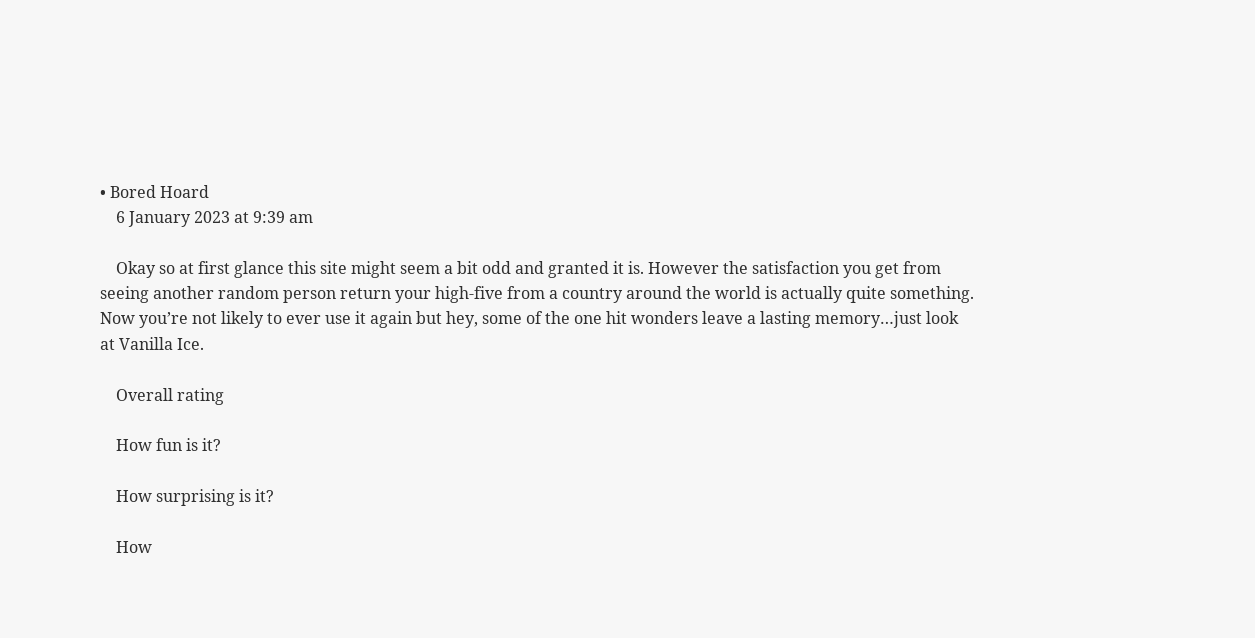• Bored Hoard
    6 January 2023 at 9:39 am

    Okay so at first glance this site might seem a bit odd and granted it is. However the satisfaction you get from seeing another random person return your high-five from a country around the world is actually quite something. Now you’re not likely to ever use it again but hey, some of the one hit wonders leave a lasting memory…just look at Vanilla Ice.

    Overall rating

    How fun is it?

    How surprising is it?

    How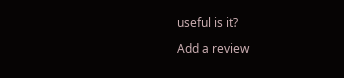useful is it?

Add a review